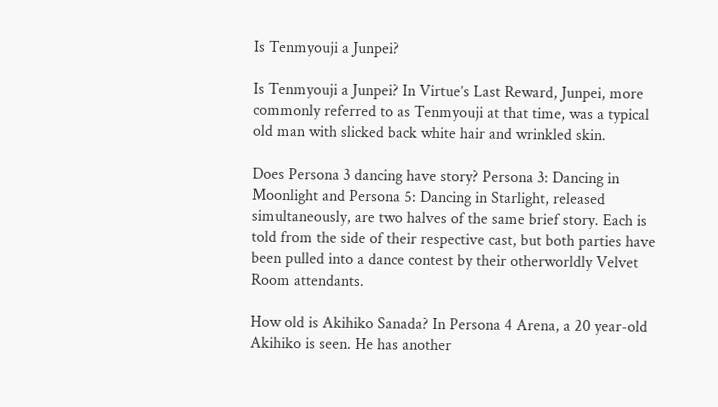Is Tenmyouji a Junpei?

Is Tenmyouji a Junpei? In Virtue’s Last Reward, Junpei, more commonly referred to as Tenmyouji at that time, was a typical old man with slicked back white hair and wrinkled skin.

Does Persona 3 dancing have story? Persona 3: Dancing in Moonlight and Persona 5: Dancing in Starlight, released simultaneously, are two halves of the same brief story. Each is told from the side of their respective cast, but both parties have been pulled into a dance contest by their otherworldly Velvet Room attendants.

How old is Akihiko Sanada? In Persona 4 Arena, a 20 year-old Akihiko is seen. He has another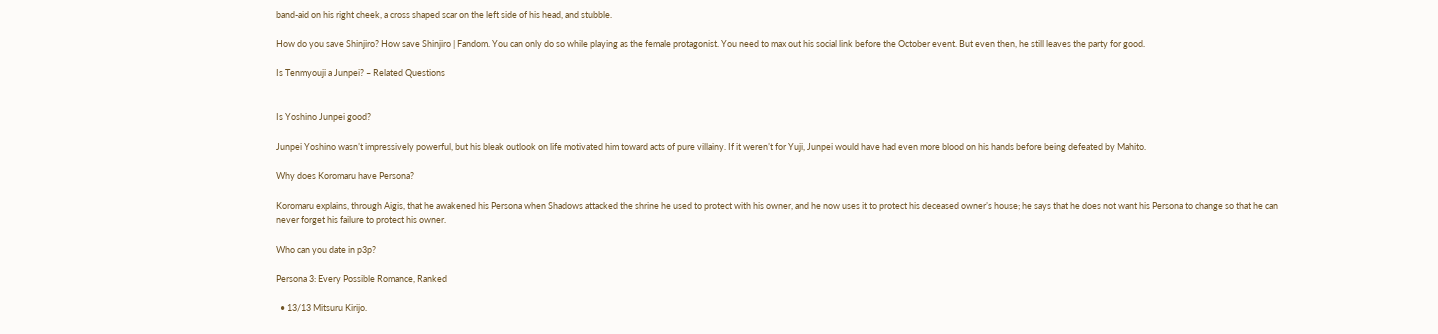band-aid on his right cheek, a cross shaped scar on the left side of his head, and stubble.

How do you save Shinjiro? How save Shinjiro | Fandom. You can only do so while playing as the female protagonist. You need to max out his social link before the October event. But even then, he still leaves the party for good.

Is Tenmyouji a Junpei? – Related Questions


Is Yoshino Junpei good?

Junpei Yoshino wasn’t impressively powerful, but his bleak outlook on life motivated him toward acts of pure villainy. If it weren’t for Yuji, Junpei would have had even more blood on his hands before being defeated by Mahito.

Why does Koromaru have Persona?

Koromaru explains, through Aigis, that he awakened his Persona when Shadows attacked the shrine he used to protect with his owner, and he now uses it to protect his deceased owner’s house; he says that he does not want his Persona to change so that he can never forget his failure to protect his owner.

Who can you date in p3p?

Persona 3: Every Possible Romance, Ranked

  • 13/13 Mitsuru Kirijo.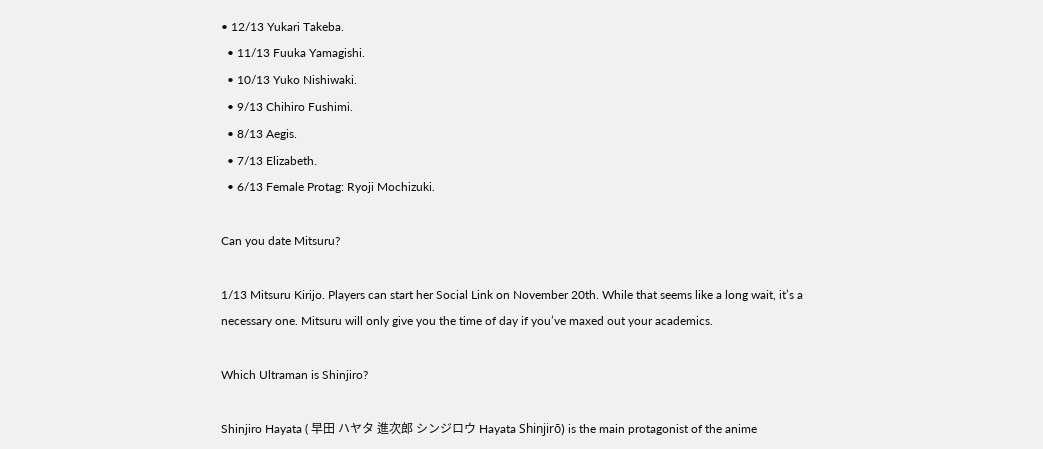• 12/13 Yukari Takeba.
  • 11/13 Fuuka Yamagishi.
  • 10/13 Yuko Nishiwaki.
  • 9/13 Chihiro Fushimi.
  • 8/13 Aegis.
  • 7/13 Elizabeth.
  • 6/13 Female Protag: Ryoji Mochizuki.

Can you date Mitsuru?

1/13 Mitsuru Kirijo. Players can start her Social Link on November 20th. While that seems like a long wait, it’s a necessary one. Mitsuru will only give you the time of day if you’ve maxed out your academics.

Which Ultraman is Shinjiro?

Shinjiro Hayata ( 早田 ハヤタ 進次郎 シンジロウ Hayata Shinjirō) is the main protagonist of the anime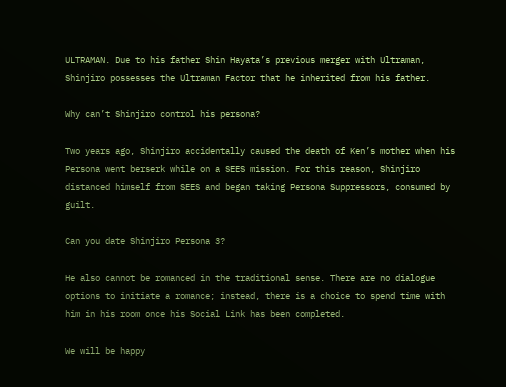ULTRAMAN. Due to his father Shin Hayata’s previous merger with Ultraman, Shinjiro possesses the Ultraman Factor that he inherited from his father.

Why can’t Shinjiro control his persona?

Two years ago, Shinjiro accidentally caused the death of Ken’s mother when his Persona went berserk while on a SEES mission. For this reason, Shinjiro distanced himself from SEES and began taking Persona Suppressors, consumed by guilt.

Can you date Shinjiro Persona 3?

He also cannot be romanced in the traditional sense. There are no dialogue options to initiate a romance; instead, there is a choice to spend time with him in his room once his Social Link has been completed.

We will be happy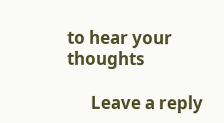to hear your thoughts

      Leave a reply